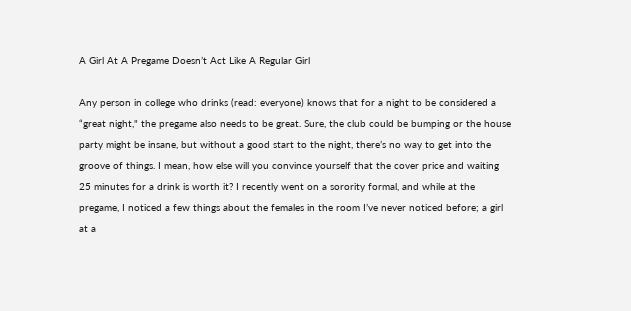A Girl At A Pregame Doesn’t Act Like A Regular Girl

Any person in college who drinks (read: everyone) knows that for a night to be considered a “great night," the pregame also needs to be great. Sure, the club could be bumping or the house party might be insane, but without a good start to the night, there’s no way to get into the groove of things. I mean, how else will you convince yourself that the cover price and waiting 25 minutes for a drink is worth it? I recently went on a sorority formal, and while at the pregame, I noticed a few things about the females in the room I’ve never noticed before; a girl at a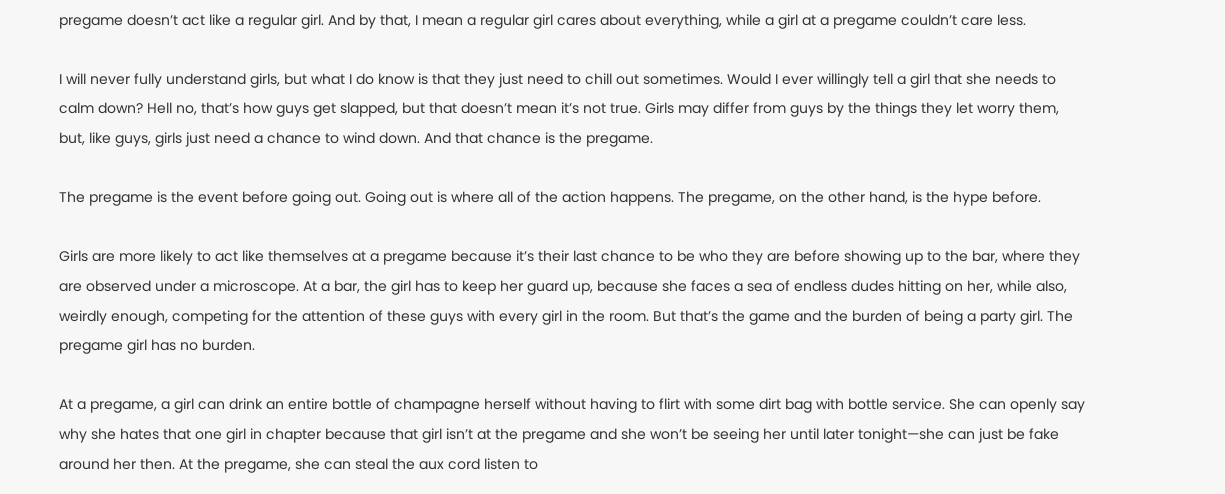pregame doesn’t act like a regular girl. And by that, I mean a regular girl cares about everything, while a girl at a pregame couldn’t care less.

I will never fully understand girls, but what I do know is that they just need to chill out sometimes. Would I ever willingly tell a girl that she needs to calm down? Hell no, that’s how guys get slapped, but that doesn’t mean it’s not true. Girls may differ from guys by the things they let worry them, but, like guys, girls just need a chance to wind down. And that chance is the pregame.

The pregame is the event before going out. Going out is where all of the action happens. The pregame, on the other hand, is the hype before.

Girls are more likely to act like themselves at a pregame because it’s their last chance to be who they are before showing up to the bar, where they are observed under a microscope. At a bar, the girl has to keep her guard up, because she faces a sea of endless dudes hitting on her, while also, weirdly enough, competing for the attention of these guys with every girl in the room. But that’s the game and the burden of being a party girl. The pregame girl has no burden.

At a pregame, a girl can drink an entire bottle of champagne herself without having to flirt with some dirt bag with bottle service. She can openly say why she hates that one girl in chapter because that girl isn’t at the pregame and she won’t be seeing her until later tonight—she can just be fake around her then. At the pregame, she can steal the aux cord listen to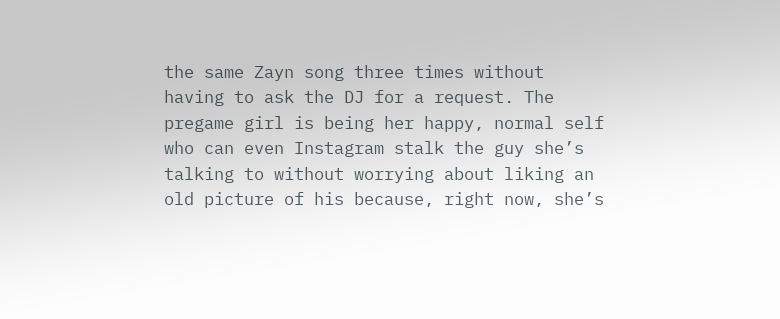the same Zayn song three times without having to ask the DJ for a request. The pregame girl is being her happy, normal self who can even Instagram stalk the guy she’s talking to without worrying about liking an old picture of his because, right now, she’s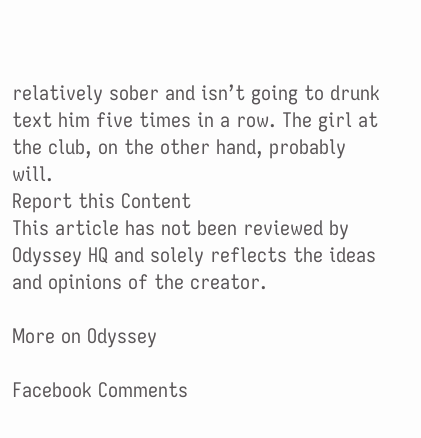relatively sober and isn’t going to drunk text him five times in a row. The girl at the club, on the other hand, probably will.
Report this Content
This article has not been reviewed by Odyssey HQ and solely reflects the ideas and opinions of the creator.

More on Odyssey

Facebook Comments